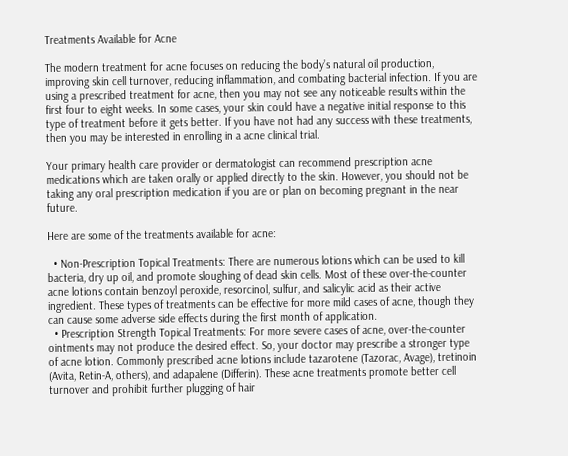Treatments Available for Acne

The modern treatment for acne focuses on reducing the body’s natural oil production, improving skin cell turnover, reducing inflammation, and combating bacterial infection. If you are using a prescribed treatment for acne, then you may not see any noticeable results within the first four to eight weeks. In some cases, your skin could have a negative initial response to this type of treatment before it gets better. If you have not had any success with these treatments, then you may be interested in enrolling in a acne clinical trial.

Your primary health care provider or dermatologist can recommend prescription acne medications which are taken orally or applied directly to the skin. However, you should not be taking any oral prescription medication if you are or plan on becoming pregnant in the near future.

Here are some of the treatments available for acne:

  • Non-Prescription Topical Treatments: There are numerous lotions which can be used to kill bacteria, dry up oil, and promote sloughing of dead skin cells. Most of these over-the-counter acne lotions contain benzoyl peroxide, resorcinol, sulfur, and salicylic acid as their active ingredient. These types of treatments can be effective for more mild cases of acne, though they can cause some adverse side effects during the first month of application.
  • Prescription Strength Topical Treatments: For more severe cases of acne, over-the-counter ointments may not produce the desired effect. So, your doctor may prescribe a stronger type of acne lotion. Commonly prescribed acne lotions include tazarotene (Tazorac, Avage), tretinoin (Avita, Retin-A, others), and adapalene (Differin). These acne treatments promote better cell turnover and prohibit further plugging of hair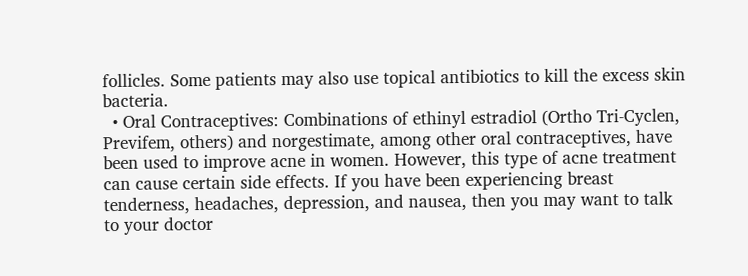follicles. Some patients may also use topical antibiotics to kill the excess skin bacteria.
  • Oral Contraceptives: Combinations of ethinyl estradiol (Ortho Tri-Cyclen, Previfem, others) and norgestimate, among other oral contraceptives, have been used to improve acne in women. However, this type of acne treatment can cause certain side effects. If you have been experiencing breast tenderness, headaches, depression, and nausea, then you may want to talk to your doctor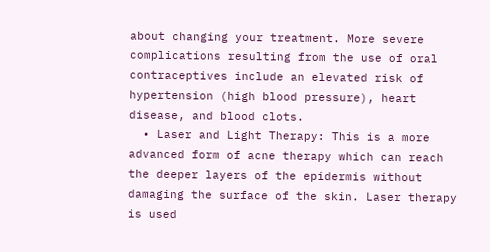about changing your treatment. More severe complications resulting from the use of oral contraceptives include an elevated risk of hypertension (high blood pressure), heart disease, and blood clots.
  • Laser and Light Therapy: This is a more advanced form of acne therapy which can reach the deeper layers of the epidermis without damaging the surface of the skin. Laser therapy is used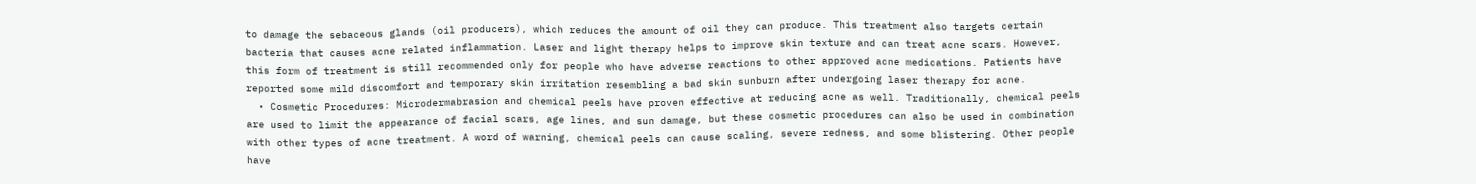to damage the sebaceous glands (oil producers), which reduces the amount of oil they can produce. This treatment also targets certain bacteria that causes acne related inflammation. Laser and light therapy helps to improve skin texture and can treat acne scars. However, this form of treatment is still recommended only for people who have adverse reactions to other approved acne medications. Patients have reported some mild discomfort and temporary skin irritation resembling a bad skin sunburn after undergoing laser therapy for acne.
  • Cosmetic Procedures: Microdermabrasion and chemical peels have proven effective at reducing acne as well. Traditionally, chemical peels are used to limit the appearance of facial scars, age lines, and sun damage, but these cosmetic procedures can also be used in combination with other types of acne treatment. A word of warning, chemical peels can cause scaling, severe redness, and some blistering. Other people have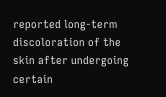reported long-term discoloration of the skin after undergoing certain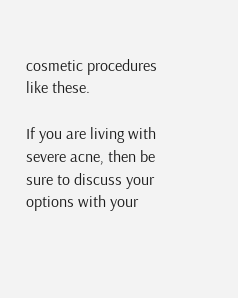cosmetic procedures like these.

If you are living with severe acne, then be sure to discuss your options with your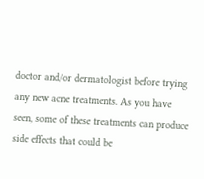doctor and/or dermatologist before trying any new acne treatments. As you have seen, some of these treatments can produce side effects that could be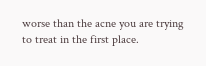worse than the acne you are trying to treat in the first place.